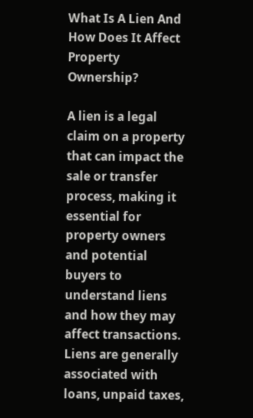What Is A Lien And How Does It Affect Property Ownership?

A lien is a legal claim on a property that can impact the sale or transfer process, making it essential for property owners and potential buyers to understand liens and how they may affect transactions. Liens are generally associated with loans, unpaid taxes,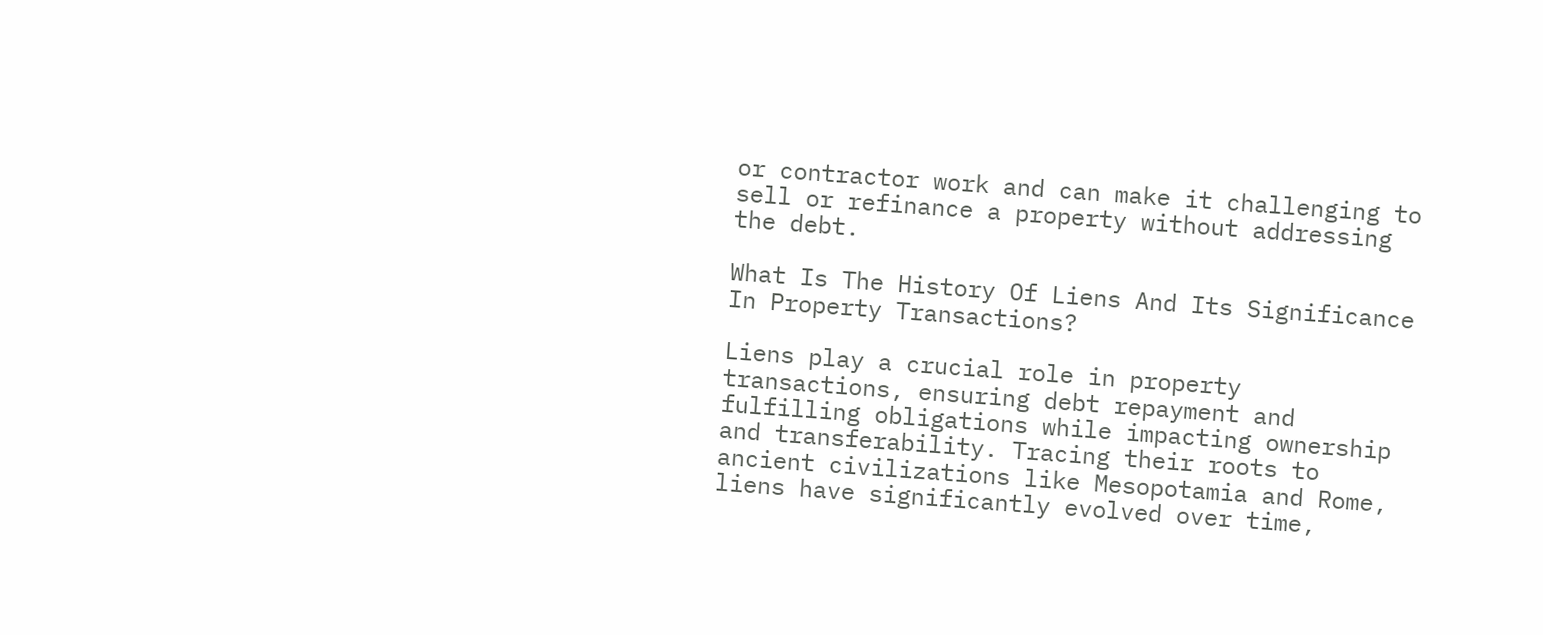or contractor work and can make it challenging to sell or refinance a property without addressing the debt.

What Is The History Of Liens And Its Significance In Property Transactions?

Liens play a crucial role in property transactions, ensuring debt repayment and fulfilling obligations while impacting ownership and transferability. Tracing their roots to ancient civilizations like Mesopotamia and Rome, liens have significantly evolved over time,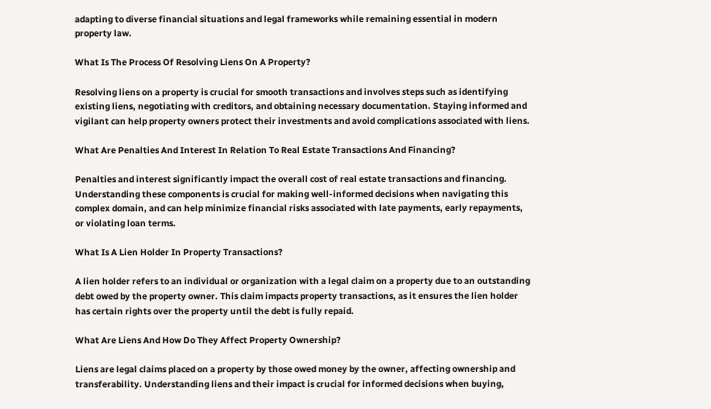adapting to diverse financial situations and legal frameworks while remaining essential in modern property law.

What Is The Process Of Resolving Liens On A Property?

Resolving liens on a property is crucial for smooth transactions and involves steps such as identifying existing liens, negotiating with creditors, and obtaining necessary documentation. Staying informed and vigilant can help property owners protect their investments and avoid complications associated with liens.

What Are Penalties And Interest In Relation To Real Estate Transactions And Financing?

Penalties and interest significantly impact the overall cost of real estate transactions and financing. Understanding these components is crucial for making well-informed decisions when navigating this complex domain, and can help minimize financial risks associated with late payments, early repayments, or violating loan terms.

What Is A Lien Holder In Property Transactions?

A lien holder refers to an individual or organization with a legal claim on a property due to an outstanding debt owed by the property owner. This claim impacts property transactions, as it ensures the lien holder has certain rights over the property until the debt is fully repaid.

What Are Liens And How Do They Affect Property Ownership?

Liens are legal claims placed on a property by those owed money by the owner, affecting ownership and transferability. Understanding liens and their impact is crucial for informed decisions when buying,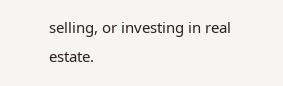selling, or investing in real estate.